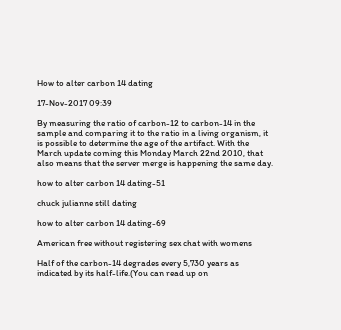How to alter carbon 14 dating

17-Nov-2017 09:39

By measuring the ratio of carbon-12 to carbon-14 in the sample and comparing it to the ratio in a living organism, it is possible to determine the age of the artifact. With the March update coming this Monday March 22nd 2010, that also means that the server merge is happening the same day.

how to alter carbon 14 dating-51

chuck julianne still dating

how to alter carbon 14 dating-69

American free without registering sex chat with womens

Half of the carbon-14 degrades every 5,730 years as indicated by its half-life.(You can read up on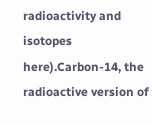radioactivity and isotopes here).Carbon-14, the radioactive version of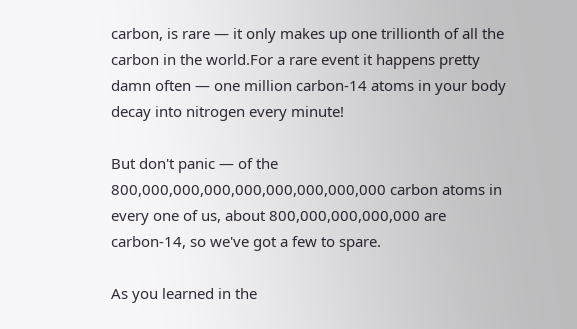carbon, is rare — it only makes up one trillionth of all the carbon in the world.For a rare event it happens pretty damn often — one million carbon-14 atoms in your body decay into nitrogen every minute!

But don't panic — of the 800,000,000,000,000,000,000,000,000 carbon atoms in every one of us, about 800,000,000,000,000 are carbon-14, so we've got a few to spare.

As you learned in the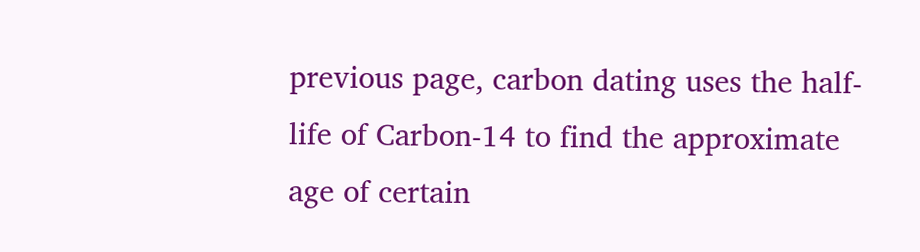previous page, carbon dating uses the half-life of Carbon-14 to find the approximate age of certain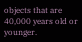objects that are 40,000 years old or younger.